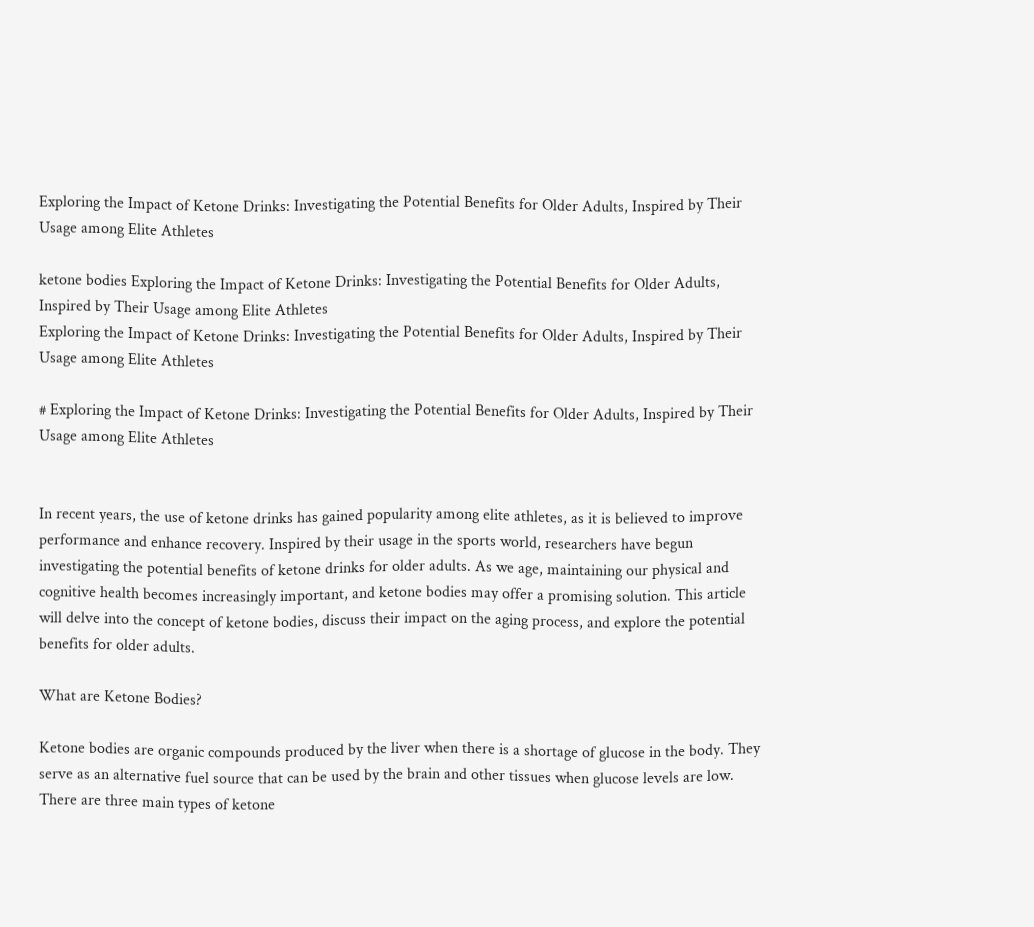Exploring the Impact of Ketone Drinks: Investigating the Potential Benefits for Older Adults, Inspired by Their Usage among Elite Athletes

ketone bodies Exploring the Impact of Ketone Drinks: Investigating the Potential Benefits for Older Adults, Inspired by Their Usage among Elite Athletes
Exploring the Impact of Ketone Drinks: Investigating the Potential Benefits for Older Adults, Inspired by Their Usage among Elite Athletes

# Exploring the Impact of Ketone Drinks: Investigating the Potential Benefits for Older Adults, Inspired by Their Usage among Elite Athletes


In recent years, the use of ketone drinks has gained popularity among elite athletes, as it is believed to improve performance and enhance recovery. Inspired by their usage in the sports world, researchers have begun investigating the potential benefits of ketone drinks for older adults. As we age, maintaining our physical and cognitive health becomes increasingly important, and ketone bodies may offer a promising solution. This article will delve into the concept of ketone bodies, discuss their impact on the aging process, and explore the potential benefits for older adults.

What are Ketone Bodies?

Ketone bodies are organic compounds produced by the liver when there is a shortage of glucose in the body. They serve as an alternative fuel source that can be used by the brain and other tissues when glucose levels are low. There are three main types of ketone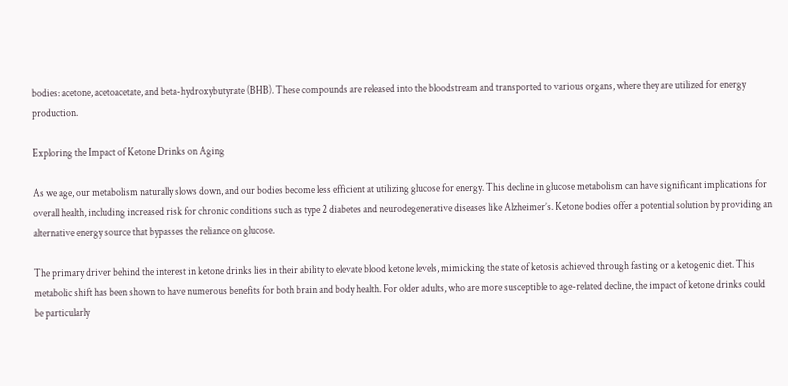bodies: acetone, acetoacetate, and beta-hydroxybutyrate (BHB). These compounds are released into the bloodstream and transported to various organs, where they are utilized for energy production.

Exploring the Impact of Ketone Drinks on Aging

As we age, our metabolism naturally slows down, and our bodies become less efficient at utilizing glucose for energy. This decline in glucose metabolism can have significant implications for overall health, including increased risk for chronic conditions such as type 2 diabetes and neurodegenerative diseases like Alzheimer’s. Ketone bodies offer a potential solution by providing an alternative energy source that bypasses the reliance on glucose.

The primary driver behind the interest in ketone drinks lies in their ability to elevate blood ketone levels, mimicking the state of ketosis achieved through fasting or a ketogenic diet. This metabolic shift has been shown to have numerous benefits for both brain and body health. For older adults, who are more susceptible to age-related decline, the impact of ketone drinks could be particularly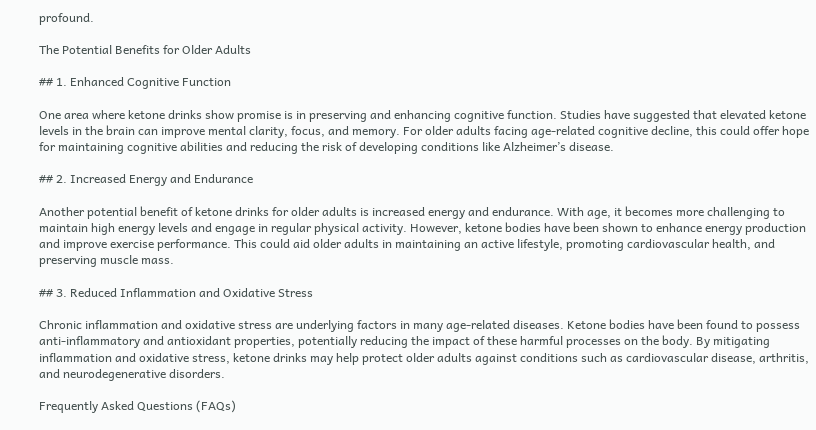profound.

The Potential Benefits for Older Adults

## 1. Enhanced Cognitive Function

One area where ketone drinks show promise is in preserving and enhancing cognitive function. Studies have suggested that elevated ketone levels in the brain can improve mental clarity, focus, and memory. For older adults facing age-related cognitive decline, this could offer hope for maintaining cognitive abilities and reducing the risk of developing conditions like Alzheimer’s disease.

## 2. Increased Energy and Endurance

Another potential benefit of ketone drinks for older adults is increased energy and endurance. With age, it becomes more challenging to maintain high energy levels and engage in regular physical activity. However, ketone bodies have been shown to enhance energy production and improve exercise performance. This could aid older adults in maintaining an active lifestyle, promoting cardiovascular health, and preserving muscle mass.

## 3. Reduced Inflammation and Oxidative Stress

Chronic inflammation and oxidative stress are underlying factors in many age-related diseases. Ketone bodies have been found to possess anti-inflammatory and antioxidant properties, potentially reducing the impact of these harmful processes on the body. By mitigating inflammation and oxidative stress, ketone drinks may help protect older adults against conditions such as cardiovascular disease, arthritis, and neurodegenerative disorders.

Frequently Asked Questions (FAQs)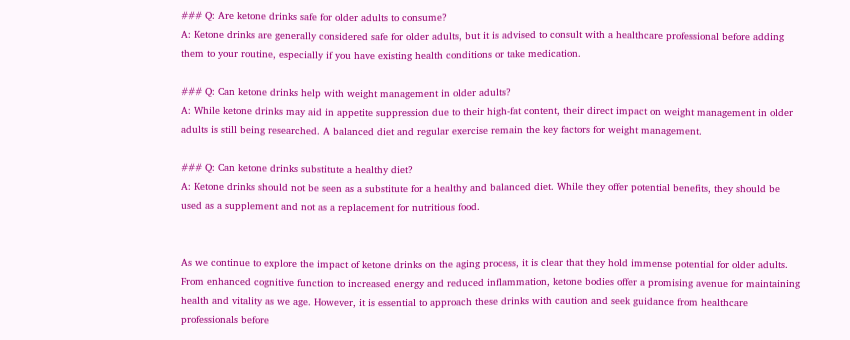### Q: Are ketone drinks safe for older adults to consume?
A: Ketone drinks are generally considered safe for older adults, but it is advised to consult with a healthcare professional before adding them to your routine, especially if you have existing health conditions or take medication.

### Q: Can ketone drinks help with weight management in older adults?
A: While ketone drinks may aid in appetite suppression due to their high-fat content, their direct impact on weight management in older adults is still being researched. A balanced diet and regular exercise remain the key factors for weight management.

### Q: Can ketone drinks substitute a healthy diet?
A: Ketone drinks should not be seen as a substitute for a healthy and balanced diet. While they offer potential benefits, they should be used as a supplement and not as a replacement for nutritious food.


As we continue to explore the impact of ketone drinks on the aging process, it is clear that they hold immense potential for older adults. From enhanced cognitive function to increased energy and reduced inflammation, ketone bodies offer a promising avenue for maintaining health and vitality as we age. However, it is essential to approach these drinks with caution and seek guidance from healthcare professionals before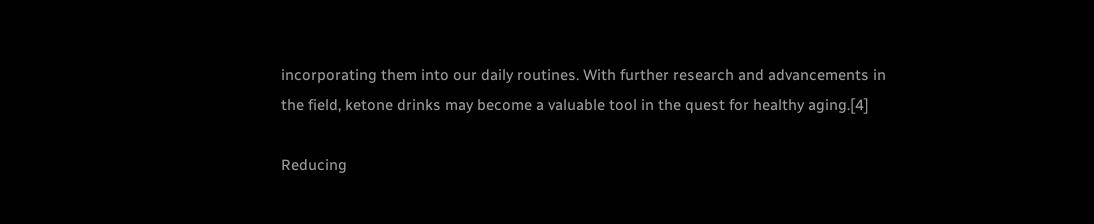incorporating them into our daily routines. With further research and advancements in the field, ketone drinks may become a valuable tool in the quest for healthy aging.[4]

Reducing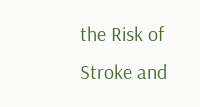the Risk of Stroke and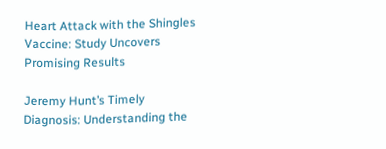Heart Attack with the Shingles Vaccine: Study Uncovers Promising Results

Jeremy Hunt’s Timely Diagnosis: Understanding the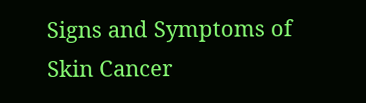Signs and Symptoms of Skin Cancer